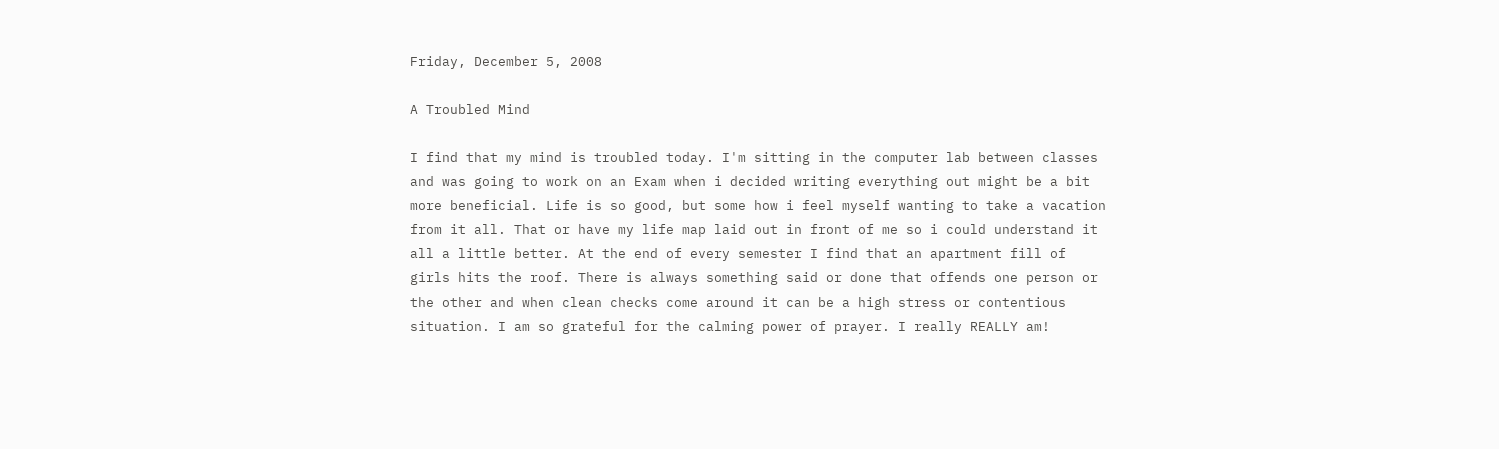Friday, December 5, 2008

A Troubled Mind

I find that my mind is troubled today. I'm sitting in the computer lab between classes and was going to work on an Exam when i decided writing everything out might be a bit more beneficial. Life is so good, but some how i feel myself wanting to take a vacation from it all. That or have my life map laid out in front of me so i could understand it all a little better. At the end of every semester I find that an apartment fill of girls hits the roof. There is always something said or done that offends one person or the other and when clean checks come around it can be a high stress or contentious situation. I am so grateful for the calming power of prayer. I really REALLY am!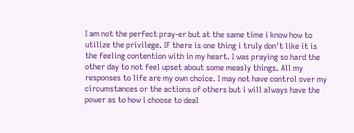I am not the perfect pray-er but at the same time i know how to utilize the privilege. IF there is one thing i truly don't like it is the feeling contention with in my heart. I was praying so hard the other day to not feel upset about some measly things. All my responses to life are my own choice. I may not have control over my circumstances or the actions of others but i will always have the power as to how i choose to deal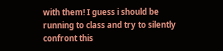with them! I guess i should be running to class and try to silently confront this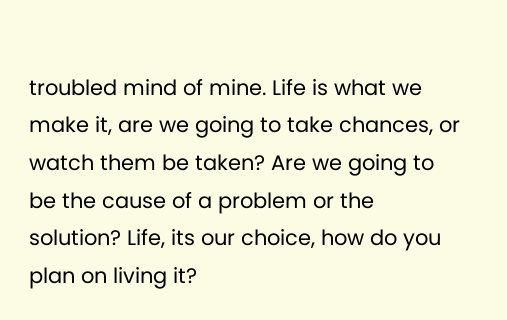troubled mind of mine. Life is what we make it, are we going to take chances, or watch them be taken? Are we going to be the cause of a problem or the solution? Life, its our choice, how do you plan on living it?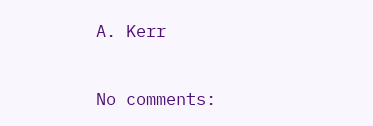A. Kerr

No comments: